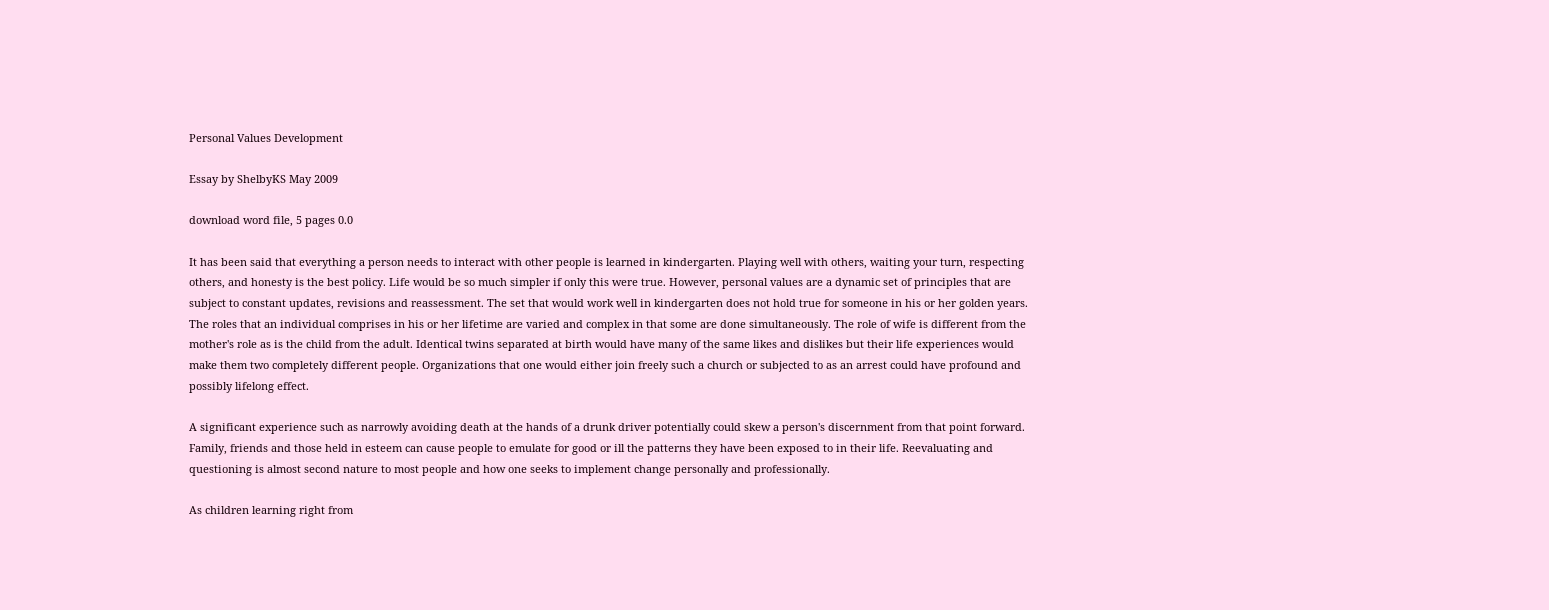Personal Values Development

Essay by ShelbyKS May 2009

download word file, 5 pages 0.0

It has been said that everything a person needs to interact with other people is learned in kindergarten. Playing well with others, waiting your turn, respecting others, and honesty is the best policy. Life would be so much simpler if only this were true. However, personal values are a dynamic set of principles that are subject to constant updates, revisions and reassessment. The set that would work well in kindergarten does not hold true for someone in his or her golden years. The roles that an individual comprises in his or her lifetime are varied and complex in that some are done simultaneously. The role of wife is different from the mother's role as is the child from the adult. Identical twins separated at birth would have many of the same likes and dislikes but their life experiences would make them two completely different people. Organizations that one would either join freely such a church or subjected to as an arrest could have profound and possibly lifelong effect.

A significant experience such as narrowly avoiding death at the hands of a drunk driver potentially could skew a person's discernment from that point forward. Family, friends and those held in esteem can cause people to emulate for good or ill the patterns they have been exposed to in their life. Reevaluating and questioning is almost second nature to most people and how one seeks to implement change personally and professionally.

As children learning right from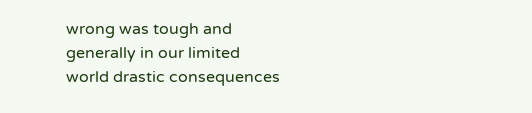wrong was tough and generally in our limited world drastic consequences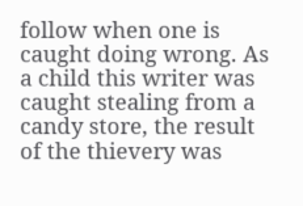follow when one is caught doing wrong. As a child this writer was caught stealing from a candy store, the result of the thievery was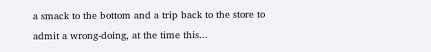a smack to the bottom and a trip back to the store to admit a wrong-doing, at the time this...